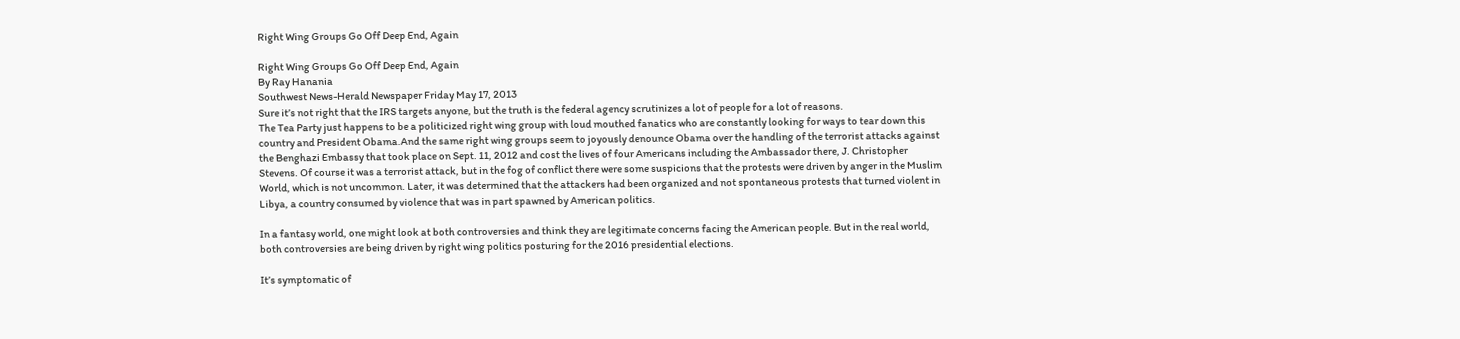Right Wing Groups Go Off Deep End, Again

Right Wing Groups Go Off Deep End, Again
By Ray Hanania
Southwest News-Herald Newspaper Friday May 17, 2013
Sure it’s not right that the IRS targets anyone, but the truth is the federal agency scrutinizes a lot of people for a lot of reasons.
The Tea Party just happens to be a politicized right wing group with loud mouthed fanatics who are constantly looking for ways to tear down this country and President Obama.And the same right wing groups seem to joyously denounce Obama over the handling of the terrorist attacks against the Benghazi Embassy that took place on Sept. 11, 2012 and cost the lives of four Americans including the Ambassador there, J. Christopher Stevens. Of course it was a terrorist attack, but in the fog of conflict there were some suspicions that the protests were driven by anger in the Muslim World, which is not uncommon. Later, it was determined that the attackers had been organized and not spontaneous protests that turned violent in Libya, a country consumed by violence that was in part spawned by American politics.

In a fantasy world, one might look at both controversies and think they are legitimate concerns facing the American people. But in the real world, both controversies are being driven by right wing politics posturing for the 2016 presidential elections.

It’s symptomatic of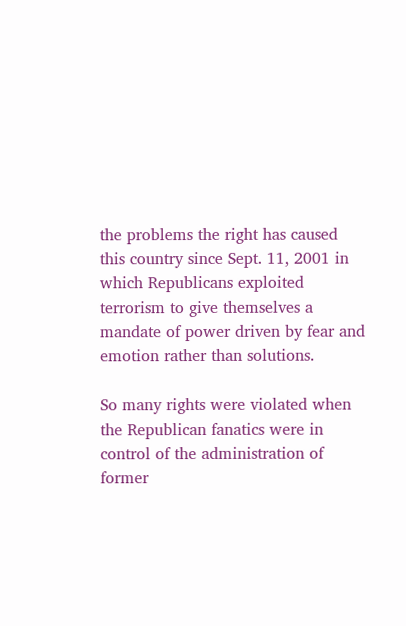the problems the right has caused this country since Sept. 11, 2001 in which Republicans exploited terrorism to give themselves a mandate of power driven by fear and emotion rather than solutions.

So many rights were violated when the Republican fanatics were in control of the administration of former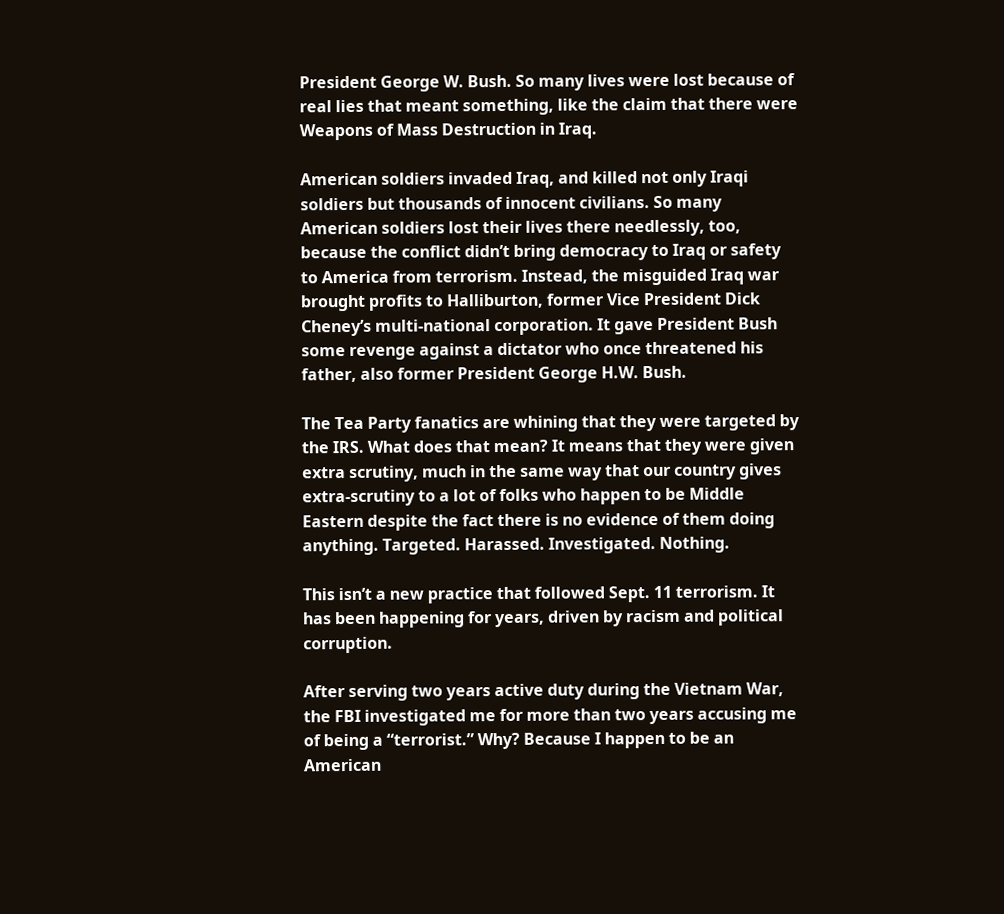President George W. Bush. So many lives were lost because of real lies that meant something, like the claim that there were Weapons of Mass Destruction in Iraq.

American soldiers invaded Iraq, and killed not only Iraqi soldiers but thousands of innocent civilians. So many American soldiers lost their lives there needlessly, too, because the conflict didn’t bring democracy to Iraq or safety to America from terrorism. Instead, the misguided Iraq war brought profits to Halliburton, former Vice President Dick Cheney’s multi-national corporation. It gave President Bush some revenge against a dictator who once threatened his father, also former President George H.W. Bush.

The Tea Party fanatics are whining that they were targeted by the IRS. What does that mean? It means that they were given extra scrutiny, much in the same way that our country gives extra-scrutiny to a lot of folks who happen to be Middle Eastern despite the fact there is no evidence of them doing anything. Targeted. Harassed. Investigated. Nothing.

This isn’t a new practice that followed Sept. 11 terrorism. It has been happening for years, driven by racism and political corruption.

After serving two years active duty during the Vietnam War, the FBI investigated me for more than two years accusing me of being a “terrorist.” Why? Because I happen to be an American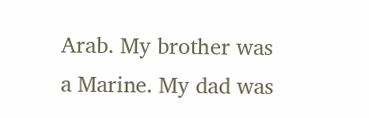Arab. My brother was a Marine. My dad was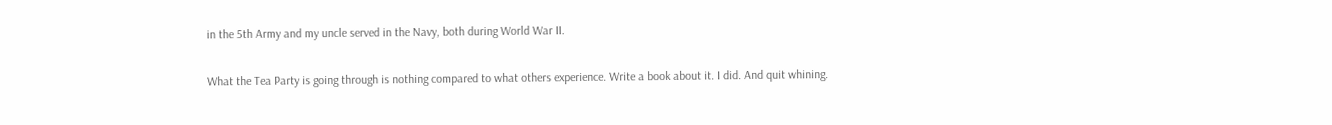in the 5th Army and my uncle served in the Navy, both during World War II.

What the Tea Party is going through is nothing compared to what others experience. Write a book about it. I did. And quit whining.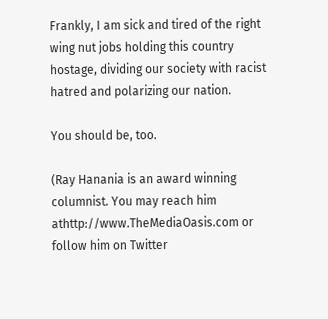Frankly, I am sick and tired of the right wing nut jobs holding this country hostage, dividing our society with racist hatred and polarizing our nation.

You should be, too.

(Ray Hanania is an award winning columnist. You may reach him athttp://www.TheMediaOasis.com or follow him on Twitter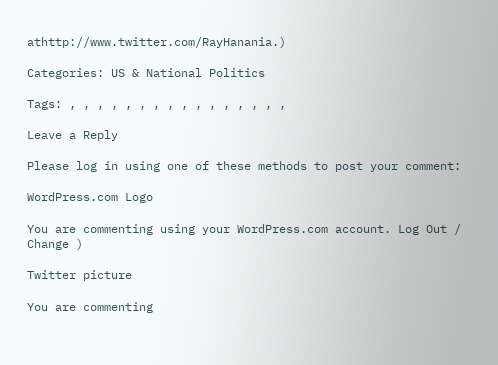athttp://www.twitter.com/RayHanania.)

Categories: US & National Politics

Tags: , , , , , , , , , , , , , , , ,

Leave a Reply

Please log in using one of these methods to post your comment:

WordPress.com Logo

You are commenting using your WordPress.com account. Log Out /  Change )

Twitter picture

You are commenting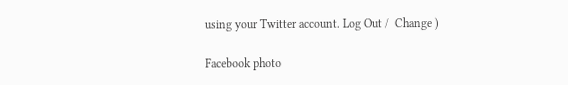using your Twitter account. Log Out /  Change )

Facebook photo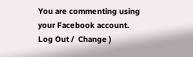You are commenting using your Facebook account. Log Out /  Change )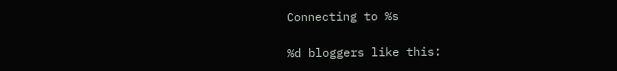Connecting to %s

%d bloggers like this: